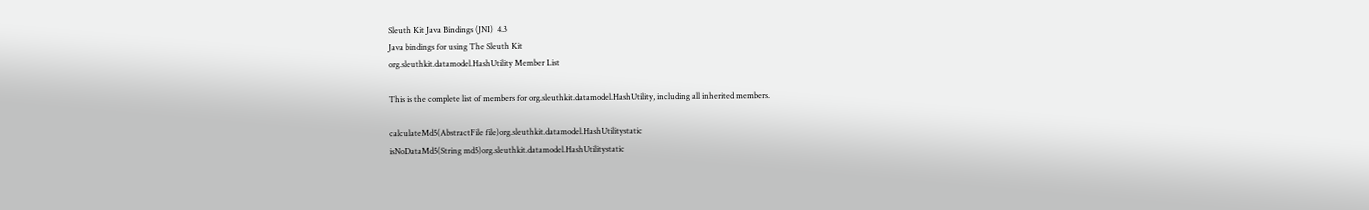Sleuth Kit Java Bindings (JNI)  4.3
Java bindings for using The Sleuth Kit
org.sleuthkit.datamodel.HashUtility Member List

This is the complete list of members for org.sleuthkit.datamodel.HashUtility, including all inherited members.

calculateMd5(AbstractFile file)org.sleuthkit.datamodel.HashUtilitystatic
isNoDataMd5(String md5)org.sleuthkit.datamodel.HashUtilitystatic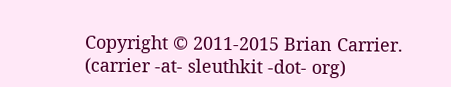Copyright © 2011-2015 Brian Carrier. (carrier -at- sleuthkit -dot- org)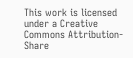This work is licensed under a Creative Commons Attribution-Share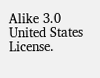Alike 3.0 United States License.